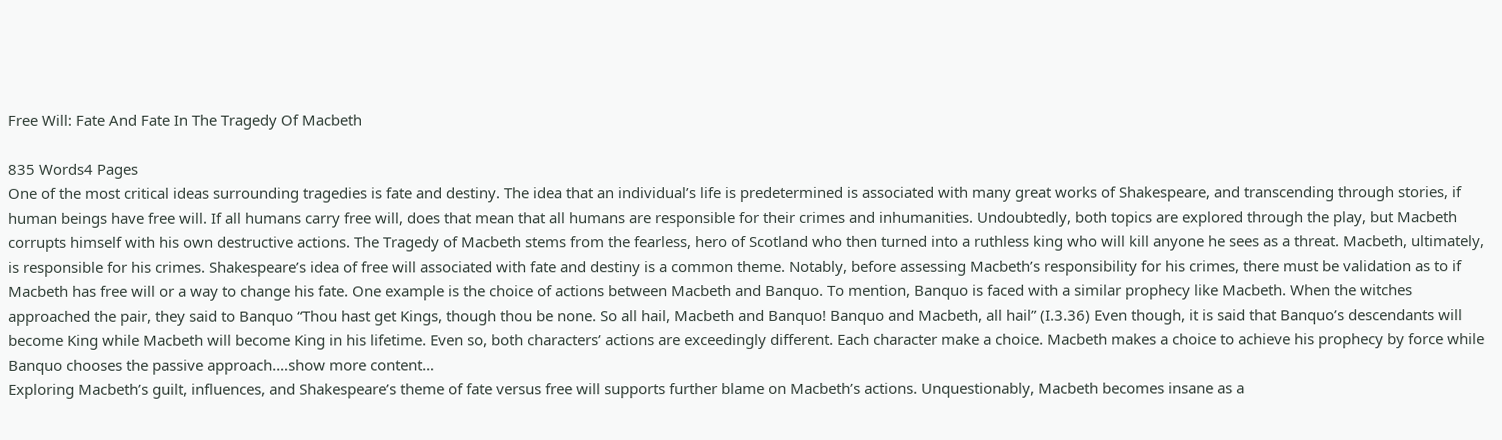Free Will: Fate And Fate In The Tragedy Of Macbeth

835 Words4 Pages
One of the most critical ideas surrounding tragedies is fate and destiny. The idea that an individual’s life is predetermined is associated with many great works of Shakespeare, and transcending through stories, if human beings have free will. If all humans carry free will, does that mean that all humans are responsible for their crimes and inhumanities. Undoubtedly, both topics are explored through the play, but Macbeth corrupts himself with his own destructive actions. The Tragedy of Macbeth stems from the fearless, hero of Scotland who then turned into a ruthless king who will kill anyone he sees as a threat. Macbeth, ultimately, is responsible for his crimes. Shakespeare’s idea of free will associated with fate and destiny is a common theme. Notably, before assessing Macbeth’s responsibility for his crimes, there must be validation as to if Macbeth has free will or a way to change his fate. One example is the choice of actions between Macbeth and Banquo. To mention, Banquo is faced with a similar prophecy like Macbeth. When the witches approached the pair, they said to Banquo “Thou hast get Kings, though thou be none. So all hail, Macbeth and Banquo! Banquo and Macbeth, all hail” (I.3.36) Even though, it is said that Banquo’s descendants will become King while Macbeth will become King in his lifetime. Even so, both characters’ actions are exceedingly different. Each character make a choice. Macbeth makes a choice to achieve his prophecy by force while Banquo chooses the passive approach.…show more content…
Exploring Macbeth’s guilt, influences, and Shakespeare’s theme of fate versus free will supports further blame on Macbeth’s actions. Unquestionably, Macbeth becomes insane as a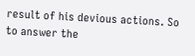result of his devious actions. So to answer the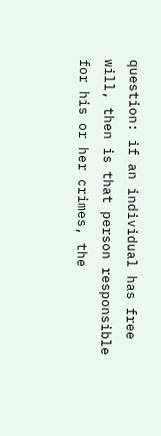question: if an individual has free will, then is that person responsible for his or her crimes, the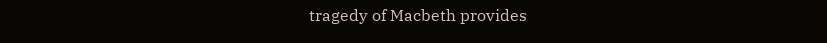tragedy of Macbeth provides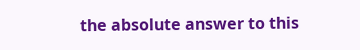the absolute answer to this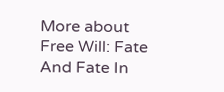More about Free Will: Fate And Fate In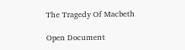The Tragedy Of Macbeth

Open Document